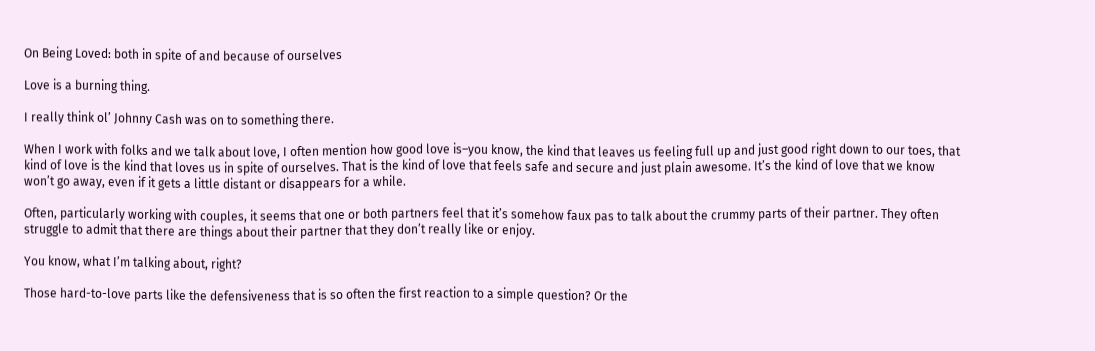On Being Loved: both in spite of and because of ourselves

Love is a burning thing.

I really think ol’ Johnny Cash was on to something there.

When I work with folks and we talk about love, I often mention how good love is–you know, the kind that leaves us feeling full up and just good right down to our toes, that kind of love is the kind that loves us in spite of ourselves. That is the kind of love that feels safe and secure and just plain awesome. It’s the kind of love that we know won’t go away, even if it gets a little distant or disappears for a while.

Often, particularly working with couples, it seems that one or both partners feel that it’s somehow faux pas to talk about the crummy parts of their partner. They often struggle to admit that there are things about their partner that they don’t really like or enjoy.

You know, what I’m talking about, right?

Those hard-to-love parts like the defensiveness that is so often the first reaction to a simple question? Or the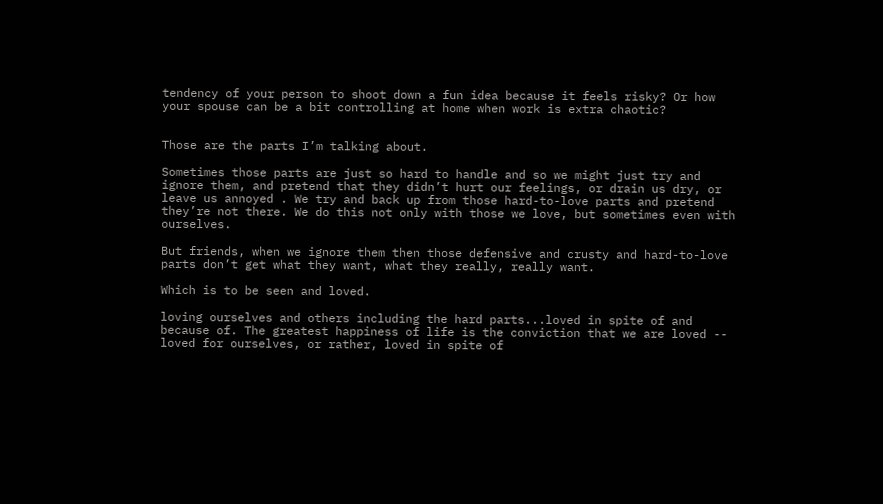tendency of your person to shoot down a fun idea because it feels risky? Or how your spouse can be a bit controlling at home when work is extra chaotic?


Those are the parts I’m talking about.

Sometimes those parts are just so hard to handle and so we might just try and ignore them, and pretend that they didn’t hurt our feelings, or drain us dry, or leave us annoyed . We try and back up from those hard-to-love parts and pretend they’re not there. We do this not only with those we love, but sometimes even with ourselves.

But friends, when we ignore them then those defensive and crusty and hard-to-love parts don’t get what they want, what they really, really want.

Which is to be seen and loved.

loving ourselves and others including the hard parts...loved in spite of and because of. The greatest happiness of life is the conviction that we are loved -- loved for ourselves, or rather, loved in spite of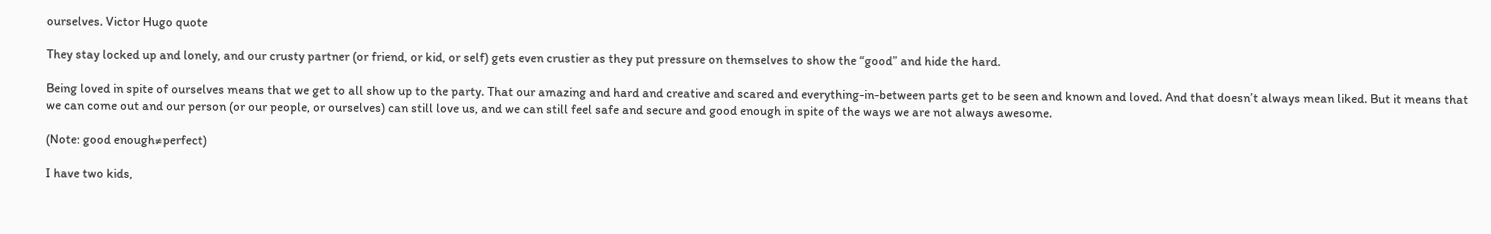ourselves. Victor Hugo quote

They stay locked up and lonely, and our crusty partner (or friend, or kid, or self) gets even crustier as they put pressure on themselves to show the “good” and hide the hard.

Being loved in spite of ourselves means that we get to all show up to the party. That our amazing and hard and creative and scared and everything-in-between parts get to be seen and known and loved. And that doesn’t always mean liked. But it means that we can come out and our person (or our people, or ourselves) can still love us, and we can still feel safe and secure and good enough in spite of the ways we are not always awesome.

(Note: good enough≠perfect)

I have two kids,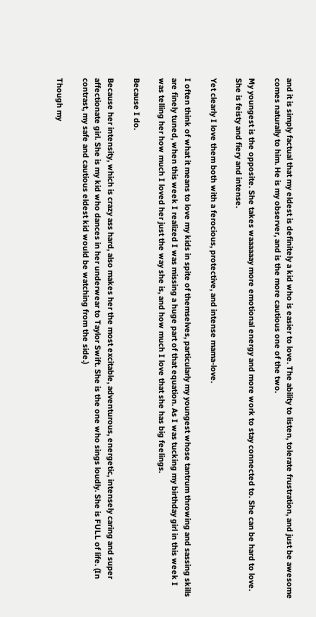and it is simply factual that my eldest is definitely a kid who is easier to love. The ability to listen, tolerate frustration, and just be awesome comes naturally to him. He is my observer, and is the more cautious one of the two.

My youngest is the opposite. She takes waaaaaay more emotional energy and more work to stay connected to. She can be hard to love. She is feisty and fiery and intense.

Yet clearly I love them both with a ferocious, protective, and intense mama-love.

I often think of what it means to love my kids in spite of themselves, particularly my youngest whose tantrum throwing and sassing skills are finely tuned, when this week I realized I was missing a huge part of that equation. As I was tucking my birthday girl in this week I was telling her how much I loved her just the way she is, and how much I love that she has big feelings.

Because I do.

Because her intensity, which is crazy ass hard, also makes her the most excitable, adventurous, energetic, intensely caring and super affectionate girl. She is my kid who dances in her underwear to Taylor Swift. She is the one who sings loudly. She is FULL of life. (In contrast, my safe and cautious eldest kid would be watching from the side.)

Though my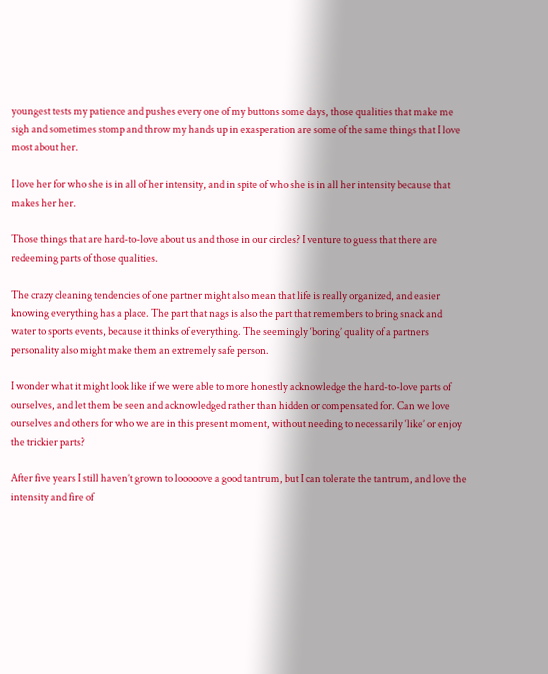youngest tests my patience and pushes every one of my buttons some days, those qualities that make me sigh and sometimes stomp and throw my hands up in exasperation are some of the same things that I love most about her.

I love her for who she is in all of her intensity, and in spite of who she is in all her intensity because that makes her her.

Those things that are hard-to-love about us and those in our circles? I venture to guess that there are redeeming parts of those qualities.

The crazy cleaning tendencies of one partner might also mean that life is really organized, and easier knowing everything has a place. The part that nags is also the part that remembers to bring snack and water to sports events, because it thinks of everything. The seemingly ‘boring’ quality of a partners personality also might make them an extremely safe person.

I wonder what it might look like if we were able to more honestly acknowledge the hard-to-love parts of ourselves, and let them be seen and acknowledged rather than hidden or compensated for. Can we love ourselves and others for who we are in this present moment, without needing to necessarily ‘like’ or enjoy the trickier parts?

After five years I still haven’t grown to looooove a good tantrum, but I can tolerate the tantrum, and love the intensity and fire of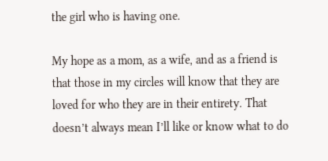the girl who is having one.

My hope as a mom, as a wife, and as a friend is that those in my circles will know that they are loved for who they are in their entirety. That doesn’t always mean I’ll like or know what to do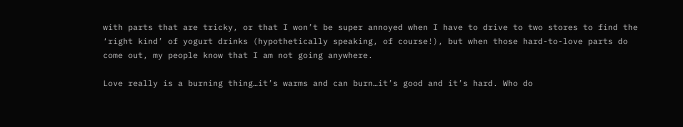with parts that are tricky, or that I won’t be super annoyed when I have to drive to two stores to find the ‘right kind’ of yogurt drinks (hypothetically speaking, of course!), but when those hard-to-love parts do come out, my people know that I am not going anywhere.

Love really is a burning thing…it’s warms and can burn…it’s good and it’s hard. Who do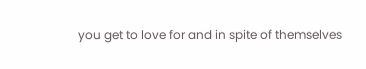you get to love for and in spite of themselves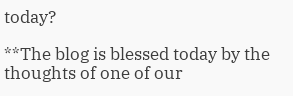today?

**The blog is blessed today by the thoughts of one of our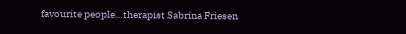favourite people…therapist Sabrina Friesen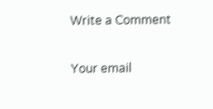Write a Comment

Your email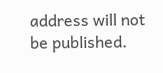address will not be published.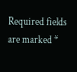Required fields are marked *